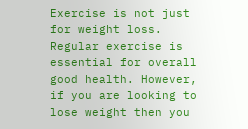Exercise is not just for weight loss. Regular exercise is essential for overall good health. However, if you are looking to lose weight then you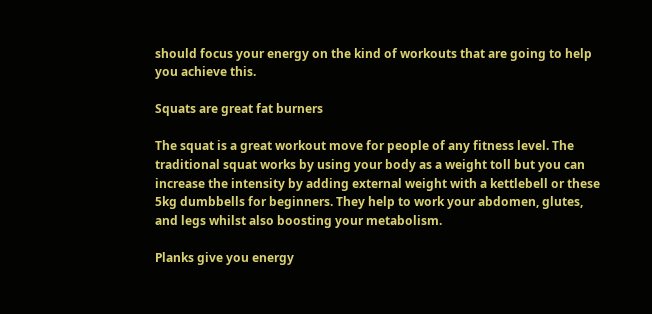should focus your energy on the kind of workouts that are going to help you achieve this.

Squats are great fat burners

The squat is a great workout move for people of any fitness level. The traditional squat works by using your body as a weight toll but you can increase the intensity by adding external weight with a kettlebell or these 5kg dumbbells for beginners. They help to work your abdomen, glutes, and legs whilst also boosting your metabolism.

Planks give you energy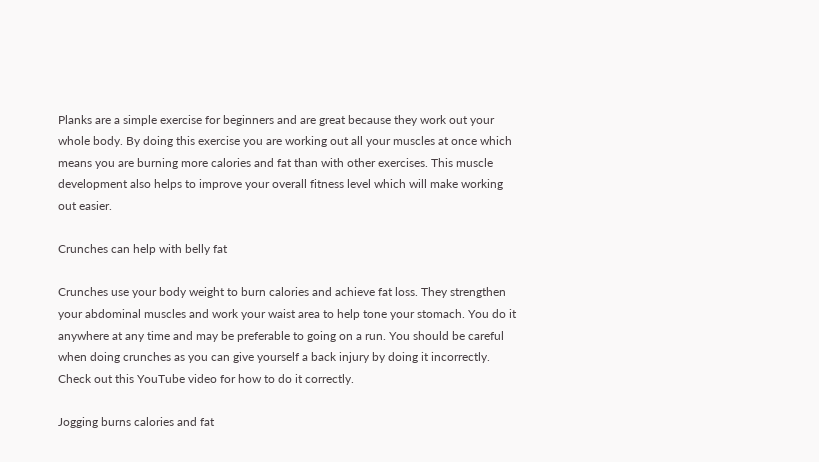Planks are a simple exercise for beginners and are great because they work out your whole body. By doing this exercise you are working out all your muscles at once which means you are burning more calories and fat than with other exercises. This muscle development also helps to improve your overall fitness level which will make working out easier.

Crunches can help with belly fat

Crunches use your body weight to burn calories and achieve fat loss. They strengthen your abdominal muscles and work your waist area to help tone your stomach. You do it anywhere at any time and may be preferable to going on a run. You should be careful when doing crunches as you can give yourself a back injury by doing it incorrectly. Check out this YouTube video for how to do it correctly.

Jogging burns calories and fat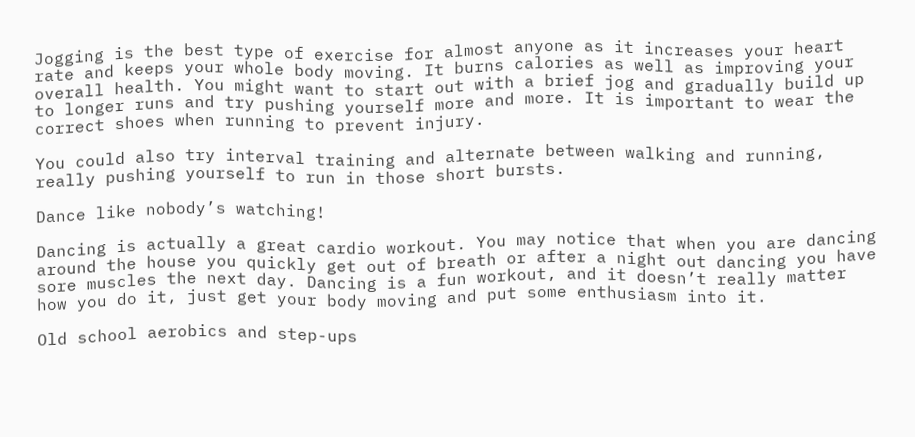Jogging is the best type of exercise for almost anyone as it increases your heart rate and keeps your whole body moving. It burns calories as well as improving your overall health. You might want to start out with a brief jog and gradually build up to longer runs and try pushing yourself more and more. It is important to wear the correct shoes when running to prevent injury.

You could also try interval training and alternate between walking and running, really pushing yourself to run in those short bursts.

Dance like nobody’s watching!

Dancing is actually a great cardio workout. You may notice that when you are dancing around the house you quickly get out of breath or after a night out dancing you have sore muscles the next day. Dancing is a fun workout, and it doesn’t really matter how you do it, just get your body moving and put some enthusiasm into it.

Old school aerobics and step-ups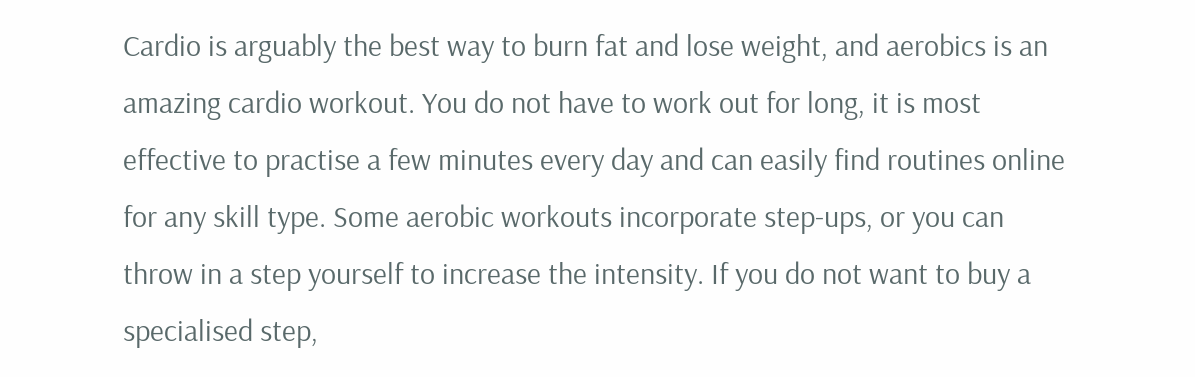Cardio is arguably the best way to burn fat and lose weight, and aerobics is an amazing cardio workout. You do not have to work out for long, it is most effective to practise a few minutes every day and can easily find routines online for any skill type. Some aerobic workouts incorporate step-ups, or you can throw in a step yourself to increase the intensity. If you do not want to buy a specialised step,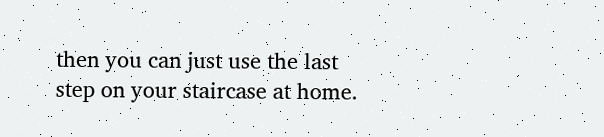then you can just use the last step on your staircase at home.